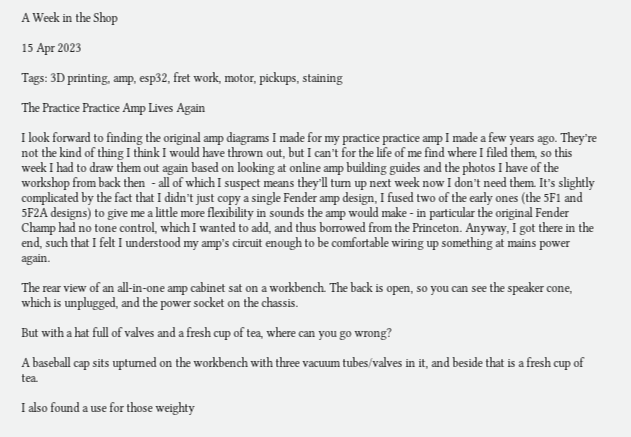A Week in the Shop

15 Apr 2023

Tags: 3D printing, amp, esp32, fret work, motor, pickups, staining

The Practice Practice Amp Lives Again

I look forward to finding the original amp diagrams I made for my practice practice amp I made a few years ago. They’re not the kind of thing I think I would have thrown out, but I can’t for the life of me find where I filed them, so this week I had to draw them out again based on looking at online amp building guides and the photos I have of the workshop from back then  - all of which I suspect means they’ll turn up next week now I don’t need them. It’s slightly complicated by the fact that I didn’t just copy a single Fender amp design, I fused two of the early ones (the 5F1 and 5F2A designs) to give me a little more flexibility in sounds the amp would make - in particular the original Fender Champ had no tone control, which I wanted to add, and thus borrowed from the Princeton. Anyway, I got there in the end, such that I felt I understood my amp’s circuit enough to be comfortable wiring up something at mains power again.

The rear view of an all-in-one amp cabinet sat on a workbench. The back is open, so you can see the speaker cone, which is unplugged, and the power socket on the chassis.

But with a hat full of valves and a fresh cup of tea, where can you go wrong?

A baseball cap sits upturned on the workbench with three vacuum tubes/valves in it, and beside that is a fresh cup of tea.

I also found a use for those weighty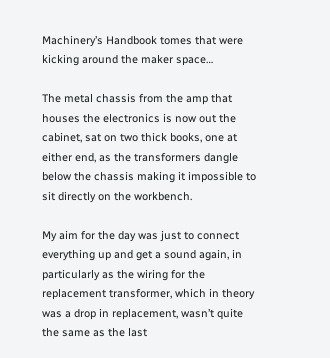Machinery’s Handbook tomes that were kicking around the maker space…

The metal chassis from the amp that houses the electronics is now out the cabinet, sat on two thick books, one at either end, as the transformers dangle below the chassis making it impossible to sit directly on the workbench.

My aim for the day was just to connect everything up and get a sound again, in particularly as the wiring for the replacement transformer, which in theory was a drop in replacement, wasn’t quite the same as the last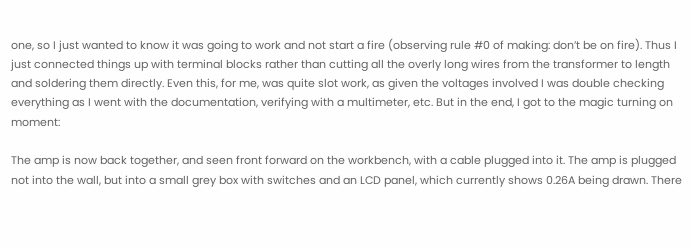one, so I just wanted to know it was going to work and not start a fire (observing rule #0 of making: don’t be on fire). Thus I just connected things up with terminal blocks rather than cutting all the overly long wires from the transformer to length and soldering them directly. Even this, for me, was quite slot work, as given the voltages involved I was double checking everything as I went with the documentation, verifying with a multimeter, etc. But in the end, I got to the magic turning on moment:

The amp is now back together, and seen front forward on the workbench, with a cable plugged into it. The amp is plugged not into the wall, but into a small grey box with switches and an LCD panel, which currently shows 0.26A being drawn. There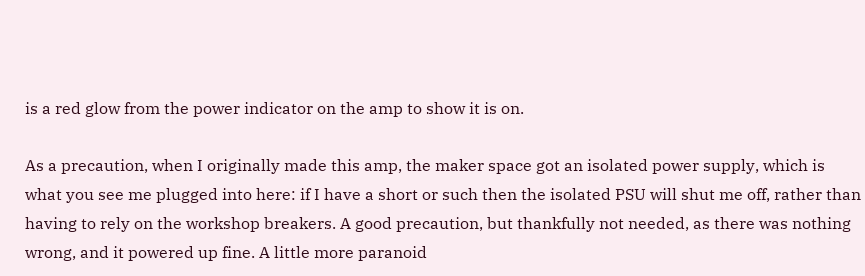is a red glow from the power indicator on the amp to show it is on.

As a precaution, when I originally made this amp, the maker space got an isolated power supply, which is what you see me plugged into here: if I have a short or such then the isolated PSU will shut me off, rather than having to rely on the workshop breakers. A good precaution, but thankfully not needed, as there was nothing wrong, and it powered up fine. A little more paranoid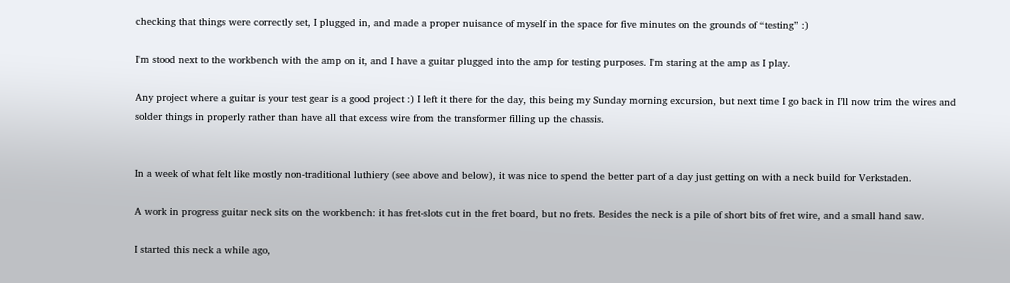checking that things were correctly set, I plugged in, and made a proper nuisance of myself in the space for five minutes on the grounds of “testing” :)

I'm stood next to the workbench with the amp on it, and I have a guitar plugged into the amp for testing purposes. I'm staring at the amp as I play.

Any project where a guitar is your test gear is a good project :) I left it there for the day, this being my Sunday morning excursion, but next time I go back in I’ll now trim the wires and solder things in properly rather than have all that excess wire from the transformer filling up the chassis.


In a week of what felt like mostly non-traditional luthiery (see above and below), it was nice to spend the better part of a day just getting on with a neck build for Verkstaden.

A work in progress guitar neck sits on the workbench: it has fret-slots cut in the fret board, but no frets. Besides the neck is a pile of short bits of fret wire, and a small hand saw.

I started this neck a while ago,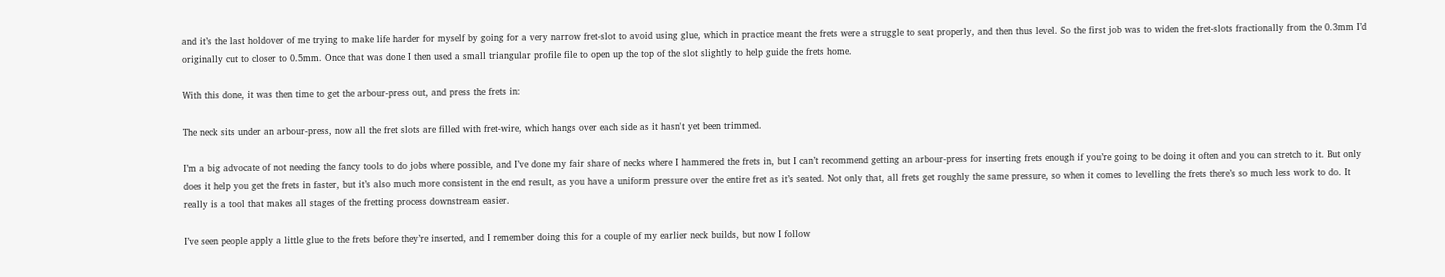and it’s the last holdover of me trying to make life harder for myself by going for a very narrow fret-slot to avoid using glue, which in practice meant the frets were a struggle to seat properly, and then thus level. So the first job was to widen the fret-slots fractionally from the 0.3mm I’d originally cut to closer to 0.5mm. Once that was done I then used a small triangular profile file to open up the top of the slot slightly to help guide the frets home.

With this done, it was then time to get the arbour-press out, and press the frets in:

The neck sits under an arbour-press, now all the fret slots are filled with fret-wire, which hangs over each side as it hasn't yet been trimmed.

I’m a big advocate of not needing the fancy tools to do jobs where possible, and I’ve done my fair share of necks where I hammered the frets in, but I can’t recommend getting an arbour-press for inserting frets enough if you’re going to be doing it often and you can stretch to it. But only does it help you get the frets in faster, but it’s also much more consistent in the end result, as you have a uniform pressure over the entire fret as it’s seated. Not only that, all frets get roughly the same pressure, so when it comes to levelling the frets there’s so much less work to do. It really is a tool that makes all stages of the fretting process downstream easier.

I’ve seen people apply a little glue to the frets before they’re inserted, and I remember doing this for a couple of my earlier neck builds, but now I follow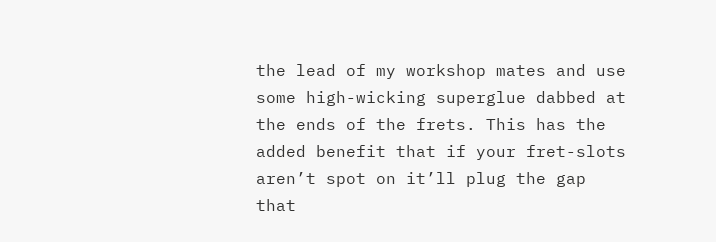the lead of my workshop mates and use some high-wicking superglue dabbed at the ends of the frets. This has the added benefit that if your fret-slots aren’t spot on it’ll plug the gap that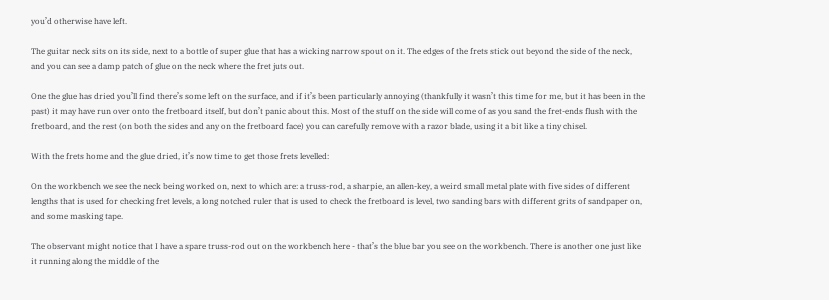you’d otherwise have left.

The guitar neck sits on its side, next to a bottle of super glue that has a wicking narrow spout on it. The edges of the frets stick out beyond the side of the neck, and you can see a damp patch of glue on the neck where the fret juts out.

One the glue has dried you’ll find there’s some left on the surface, and if it’s been particularly annoying (thankfully it wasn’t this time for me, but it has been in the past) it may have run over onto the fretboard itself, but don’t panic about this. Most of the stuff on the side will come of as you sand the fret-ends flush with the fretboard, and the rest (on both the sides and any on the fretboard face) you can carefully remove with a razor blade, using it a bit like a tiny chisel.

With the frets home and the glue dried, it’s now time to get those frets levelled:

On the workbench we see the neck being worked on, next to which are: a truss-rod, a sharpie, an allen-key, a weird small metal plate with five sides of different lengths that is used for checking fret levels, a long notched ruler that is used to check the fretboard is level, two sanding bars with different grits of sandpaper on, and some masking tape.

The observant might notice that I have a spare truss-rod out on the workbench here - that’s the blue bar you see on the workbench. There is another one just like it running along the middle of the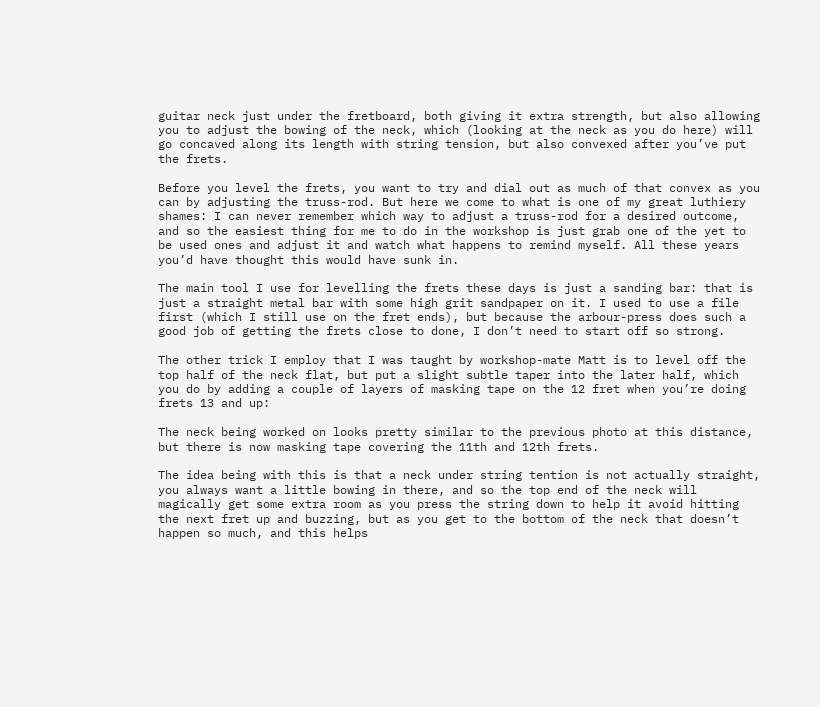guitar neck just under the fretboard, both giving it extra strength, but also allowing you to adjust the bowing of the neck, which (looking at the neck as you do here) will go concaved along its length with string tension, but also convexed after you’ve put the frets.

Before you level the frets, you want to try and dial out as much of that convex as you can by adjusting the truss-rod. But here we come to what is one of my great luthiery shames: I can never remember which way to adjust a truss-rod for a desired outcome, and so the easiest thing for me to do in the workshop is just grab one of the yet to be used ones and adjust it and watch what happens to remind myself. All these years you’d have thought this would have sunk in.

The main tool I use for levelling the frets these days is just a sanding bar: that is just a straight metal bar with some high grit sandpaper on it. I used to use a file first (which I still use on the fret ends), but because the arbour-press does such a good job of getting the frets close to done, I don’t need to start off so strong.

The other trick I employ that I was taught by workshop-mate Matt is to level off the top half of the neck flat, but put a slight subtle taper into the later half, which you do by adding a couple of layers of masking tape on the 12 fret when you’re doing frets 13 and up:

The neck being worked on looks pretty similar to the previous photo at this distance, but there is now masking tape covering the 11th and 12th frets.

The idea being with this is that a neck under string tention is not actually straight, you always want a little bowing in there, and so the top end of the neck will magically get some extra room as you press the string down to help it avoid hitting the next fret up and buzzing, but as you get to the bottom of the neck that doesn’t happen so much, and this helps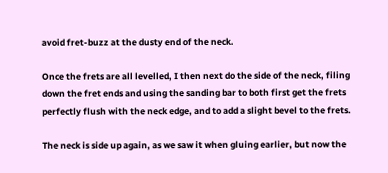avoid fret-buzz at the dusty end of the neck.

Once the frets are all levelled, I then next do the side of the neck, filing down the fret ends and using the sanding bar to both first get the frets perfectly flush with the neck edge, and to add a slight bevel to the frets.

The neck is side up again, as we saw it when gluing earlier, but now the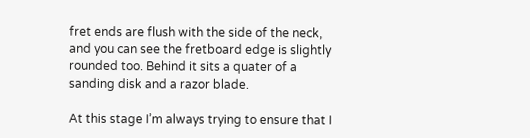fret ends are flush with the side of the neck, and you can see the fretboard edge is slightly rounded too. Behind it sits a quater of a sanding disk and a razor blade.

At this stage I’m always trying to ensure that I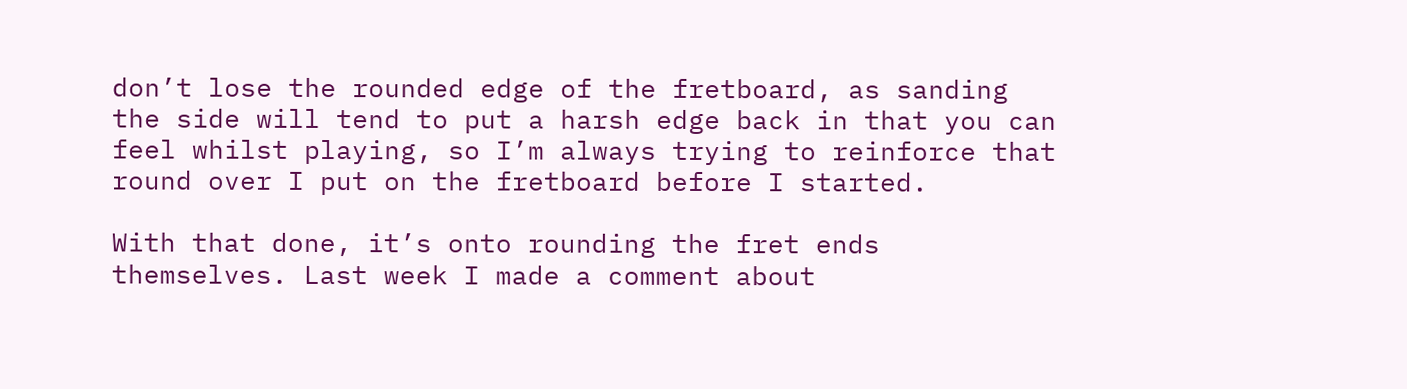don’t lose the rounded edge of the fretboard, as sanding the side will tend to put a harsh edge back in that you can feel whilst playing, so I’m always trying to reinforce that round over I put on the fretboard before I started.

With that done, it’s onto rounding the fret ends themselves. Last week I made a comment about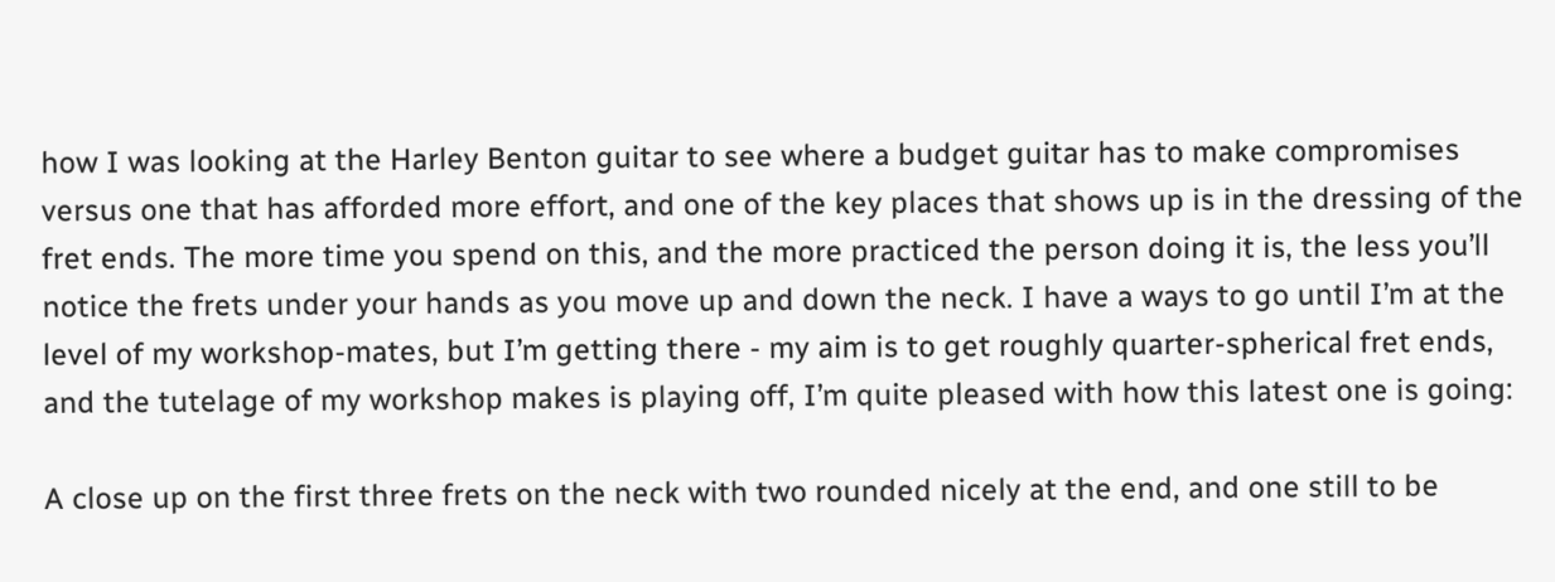how I was looking at the Harley Benton guitar to see where a budget guitar has to make compromises versus one that has afforded more effort, and one of the key places that shows up is in the dressing of the fret ends. The more time you spend on this, and the more practiced the person doing it is, the less you’ll notice the frets under your hands as you move up and down the neck. I have a ways to go until I’m at the level of my workshop-mates, but I’m getting there - my aim is to get roughly quarter-spherical fret ends, and the tutelage of my workshop makes is playing off, I’m quite pleased with how this latest one is going:

A close up on the first three frets on the neck with two rounded nicely at the end, and one still to be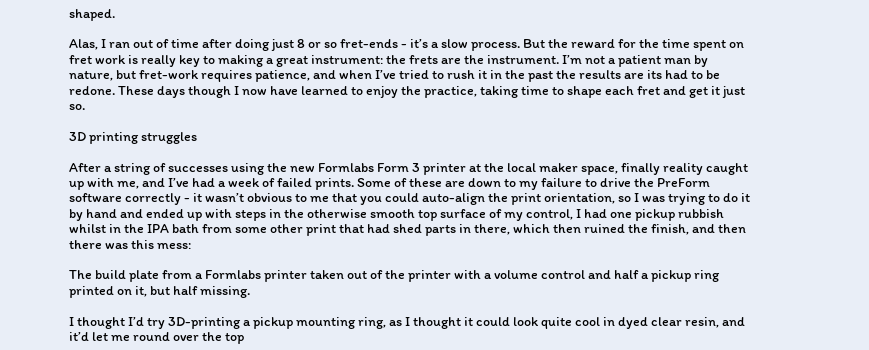shaped.

Alas, I ran out of time after doing just 8 or so fret-ends - it’s a slow process. But the reward for the time spent on fret work is really key to making a great instrument: the frets are the instrument. I’m not a patient man by nature, but fret-work requires patience, and when I’ve tried to rush it in the past the results are its had to be redone. These days though I now have learned to enjoy the practice, taking time to shape each fret and get it just so.

3D printing struggles

After a string of successes using the new Formlabs Form 3 printer at the local maker space, finally reality caught up with me, and I’ve had a week of failed prints. Some of these are down to my failure to drive the PreForm software correctly - it wasn’t obvious to me that you could auto-align the print orientation, so I was trying to do it by hand and ended up with steps in the otherwise smooth top surface of my control, I had one pickup rubbish whilst in the IPA bath from some other print that had shed parts in there, which then ruined the finish, and then there was this mess:

The build plate from a Formlabs printer taken out of the printer with a volume control and half a pickup ring printed on it, but half missing.

I thought I’d try 3D-printing a pickup mounting ring, as I thought it could look quite cool in dyed clear resin, and it’d let me round over the top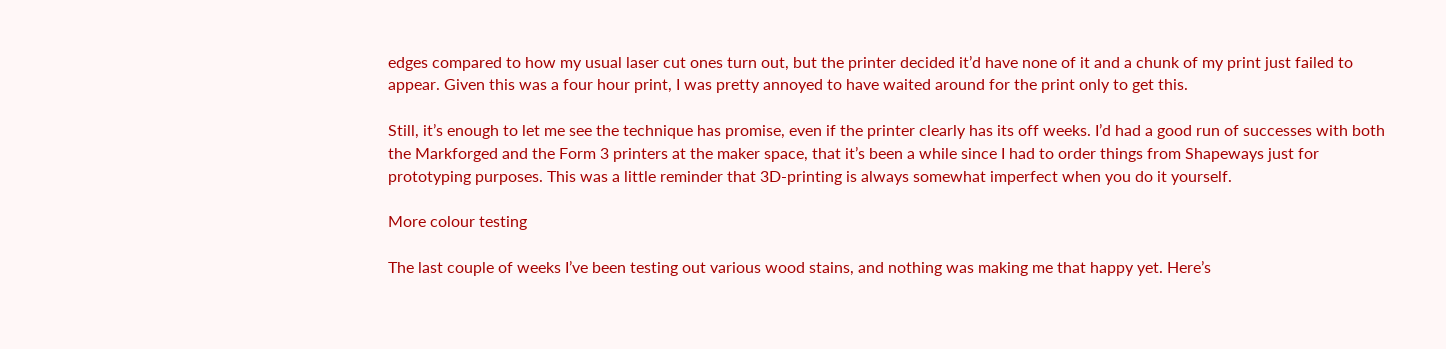edges compared to how my usual laser cut ones turn out, but the printer decided it’d have none of it and a chunk of my print just failed to appear. Given this was a four hour print, I was pretty annoyed to have waited around for the print only to get this.

Still, it’s enough to let me see the technique has promise, even if the printer clearly has its off weeks. I’d had a good run of successes with both the Markforged and the Form 3 printers at the maker space, that it’s been a while since I had to order things from Shapeways just for prototyping purposes. This was a little reminder that 3D-printing is always somewhat imperfect when you do it yourself.

More colour testing

The last couple of weeks I’ve been testing out various wood stains, and nothing was making me that happy yet. Here’s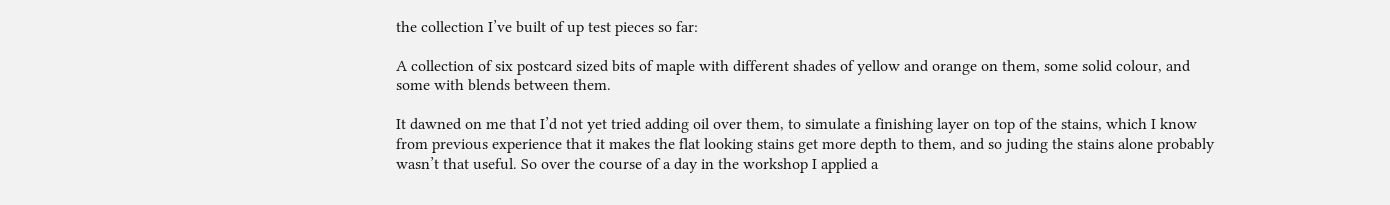the collection I’ve built of up test pieces so far:

A collection of six postcard sized bits of maple with different shades of yellow and orange on them, some solid colour, and some with blends between them.

It dawned on me that I’d not yet tried adding oil over them, to simulate a finishing layer on top of the stains, which I know from previous experience that it makes the flat looking stains get more depth to them, and so juding the stains alone probably wasn’t that useful. So over the course of a day in the workshop I applied a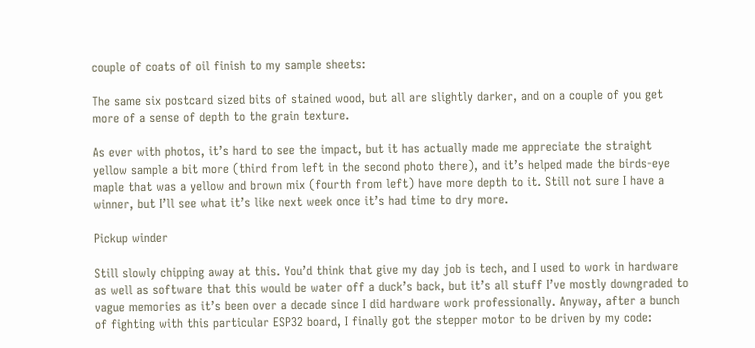couple of coats of oil finish to my sample sheets:

The same six postcard sized bits of stained wood, but all are slightly darker, and on a couple of you get more of a sense of depth to the grain texture.

As ever with photos, it’s hard to see the impact, but it has actually made me appreciate the straight yellow sample a bit more (third from left in the second photo there), and it’s helped made the birds-eye maple that was a yellow and brown mix (fourth from left) have more depth to it. Still not sure I have a winner, but I’ll see what it’s like next week once it’s had time to dry more.

Pickup winder

Still slowly chipping away at this. You’d think that give my day job is tech, and I used to work in hardware as well as software that this would be water off a duck’s back, but it’s all stuff I’ve mostly downgraded to vague memories as it’s been over a decade since I did hardware work professionally. Anyway, after a bunch of fighting with this particular ESP32 board, I finally got the stepper motor to be driven by my code: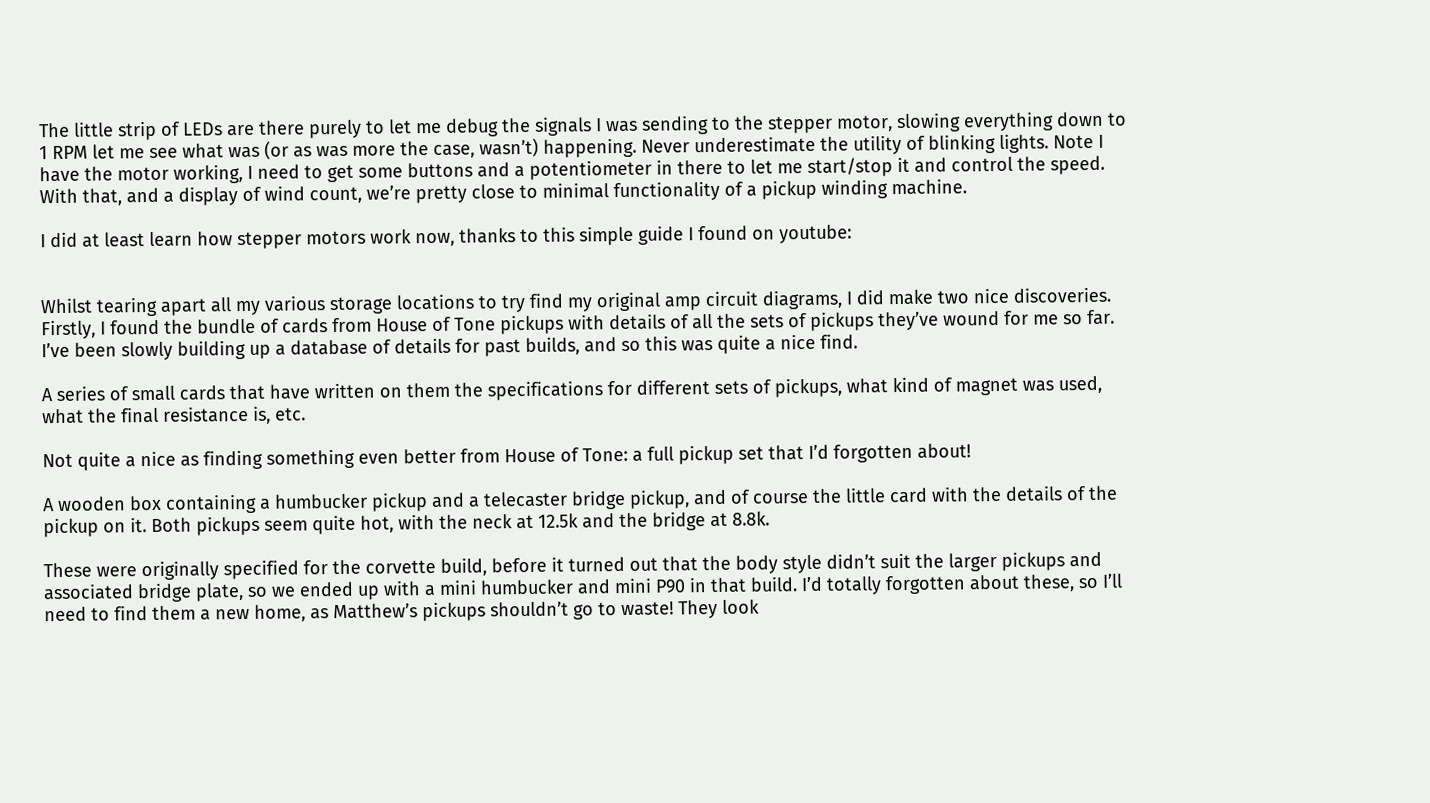The little strip of LEDs are there purely to let me debug the signals I was sending to the stepper motor, slowing everything down to 1 RPM let me see what was (or as was more the case, wasn’t) happening. Never underestimate the utility of blinking lights. Note I have the motor working, I need to get some buttons and a potentiometer in there to let me start/stop it and control the speed. With that, and a display of wind count, we’re pretty close to minimal functionality of a pickup winding machine.

I did at least learn how stepper motors work now, thanks to this simple guide I found on youtube:


Whilst tearing apart all my various storage locations to try find my original amp circuit diagrams, I did make two nice discoveries. Firstly, I found the bundle of cards from House of Tone pickups with details of all the sets of pickups they’ve wound for me so far. I’ve been slowly building up a database of details for past builds, and so this was quite a nice find.

A series of small cards that have written on them the specifications for different sets of pickups, what kind of magnet was used, what the final resistance is, etc.

Not quite a nice as finding something even better from House of Tone: a full pickup set that I’d forgotten about!

A wooden box containing a humbucker pickup and a telecaster bridge pickup, and of course the little card with the details of the pickup on it. Both pickups seem quite hot, with the neck at 12.5k and the bridge at 8.8k.

These were originally specified for the corvette build, before it turned out that the body style didn’t suit the larger pickups and associated bridge plate, so we ended up with a mini humbucker and mini P90 in that build. I’d totally forgotten about these, so I’ll need to find them a new home, as Matthew’s pickups shouldn’t go to waste! They look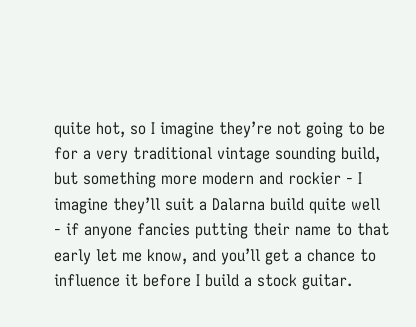quite hot, so I imagine they’re not going to be for a very traditional vintage sounding build, but something more modern and rockier - I imagine they’ll suit a Dalarna build quite well - if anyone fancies putting their name to that early let me know, and you’ll get a chance to influence it before I build a stock guitar.